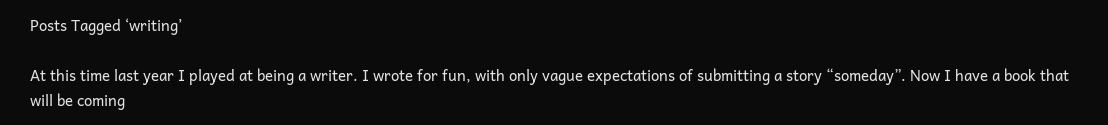Posts Tagged ‘writing’

At this time last year I played at being a writer. I wrote for fun, with only vague expectations of submitting a story “someday”. Now I have a book that will be coming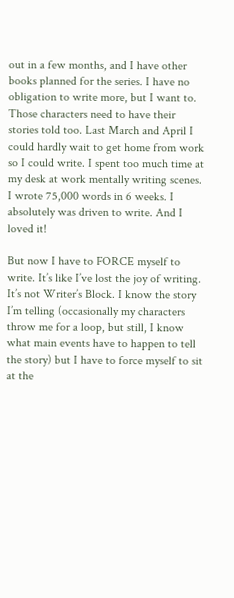out in a few months, and I have other books planned for the series. I have no obligation to write more, but I want to.  Those characters need to have their stories told too. Last March and April I could hardly wait to get home from work so I could write. I spent too much time at my desk at work mentally writing scenes.  I wrote 75,000 words in 6 weeks. I absolutely was driven to write. And I loved it!

But now I have to FORCE myself to write. It’s like I’ve lost the joy of writing. It’s not Writer’s Block. I know the story I’m telling (occasionally my characters throw me for a loop, but still, I know what main events have to happen to tell the story) but I have to force myself to sit at the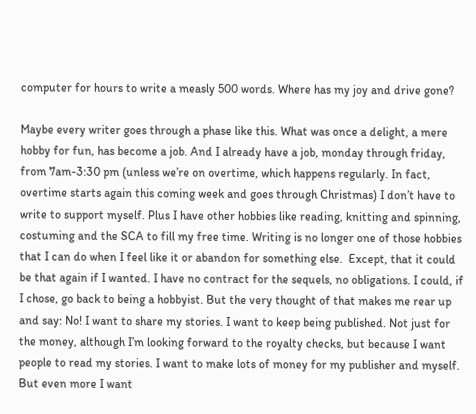computer for hours to write a measly 500 words. Where has my joy and drive gone?

Maybe every writer goes through a phase like this. What was once a delight, a mere hobby for fun, has become a job. And I already have a job, monday through friday, from 7am-3:30 pm (unless we’re on overtime, which happens regularly. In fact, overtime starts again this coming week and goes through Christmas) I don’t have to write to support myself. Plus I have other hobbies like reading, knitting and spinning, costuming and the SCA to fill my free time. Writing is no longer one of those hobbies that I can do when I feel like it or abandon for something else.  Except, that it could be that again if I wanted. I have no contract for the sequels, no obligations. I could, if I chose, go back to being a hobbyist. But the very thought of that makes me rear up and say: No! I want to share my stories. I want to keep being published. Not just for the money, although I’m looking forward to the royalty checks, but because I want people to read my stories. I want to make lots of money for my publisher and myself.  But even more I want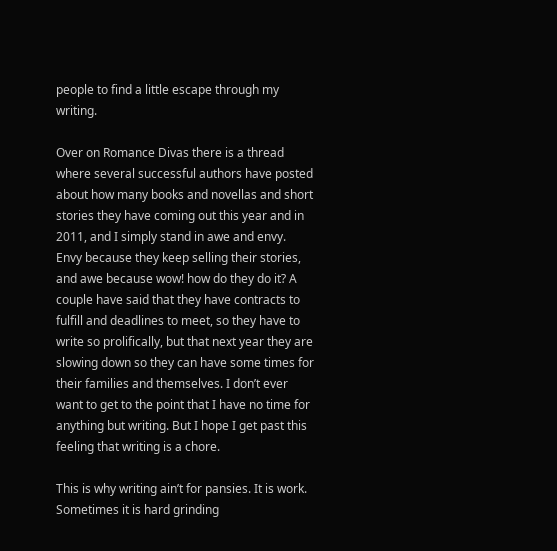people to find a little escape through my writing.

Over on Romance Divas there is a thread where several successful authors have posted about how many books and novellas and short stories they have coming out this year and in 2011, and I simply stand in awe and envy.  Envy because they keep selling their stories, and awe because wow! how do they do it? A couple have said that they have contracts to fulfill and deadlines to meet, so they have to write so prolifically, but that next year they are slowing down so they can have some times for their families and themselves. I don’t ever want to get to the point that I have no time for anything but writing. But I hope I get past this feeling that writing is a chore.

This is why writing ain’t for pansies. It is work. Sometimes it is hard grinding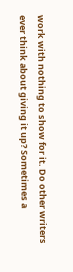work with nothing to show for it. Do other writers ever think about giving it up? Sometimes a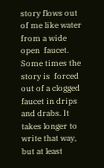story flows out of me like water from a wide open  faucet. Some times the story is  forced out of a clogged faucet in drips and drabs. It takes longer to write that way, but at least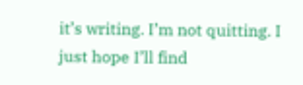it’s writing. I’m not quitting. I just hope I’ll find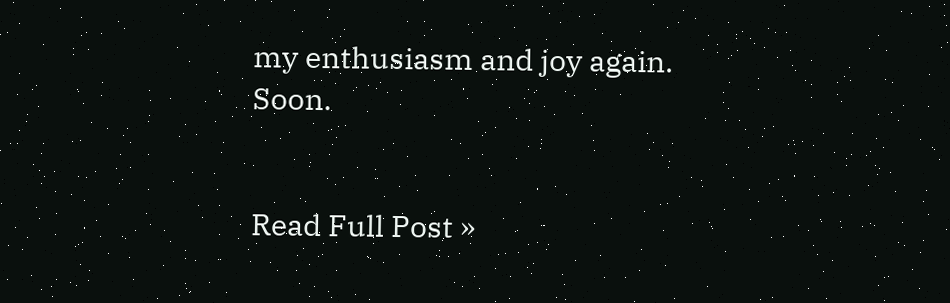my enthusiasm and joy again. Soon.


Read Full Post »